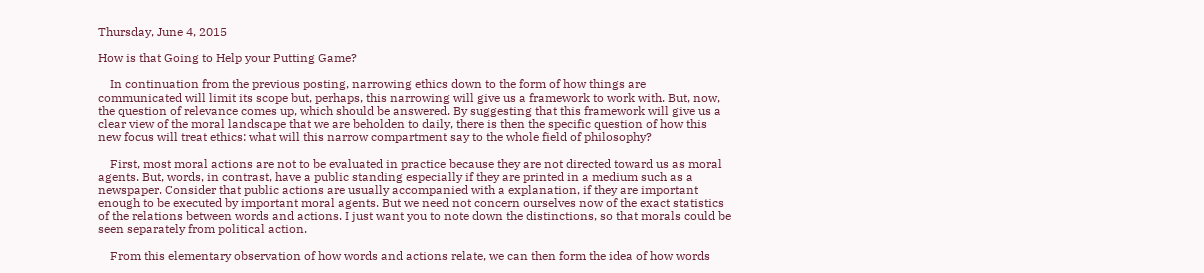Thursday, June 4, 2015

How is that Going to Help your Putting Game?

    In continuation from the previous posting, narrowing ethics down to the form of how things are communicated will limit its scope but, perhaps, this narrowing will give us a framework to work with. But, now, the question of relevance comes up, which should be answered. By suggesting that this framework will give us a clear view of the moral landscape that we are beholden to daily, there is then the specific question of how this new focus will treat ethics: what will this narrow compartment say to the whole field of philosophy?

    First, most moral actions are not to be evaluated in practice because they are not directed toward us as moral agents. But, words, in contrast, have a public standing especially if they are printed in a medium such as a newspaper. Consider that public actions are usually accompanied with a explanation, if they are important enough to be executed by important moral agents. But we need not concern ourselves now of the exact statistics of the relations between words and actions. I just want you to note down the distinctions, so that morals could be seen separately from political action.

    From this elementary observation of how words and actions relate, we can then form the idea of how words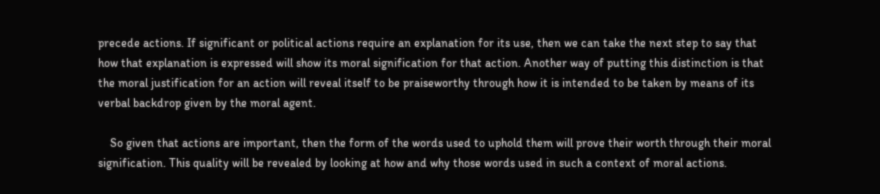precede actions. If significant or political actions require an explanation for its use, then we can take the next step to say that how that explanation is expressed will show its moral signification for that action. Another way of putting this distinction is that the moral justification for an action will reveal itself to be praiseworthy through how it is intended to be taken by means of its verbal backdrop given by the moral agent.

    So given that actions are important, then the form of the words used to uphold them will prove their worth through their moral signification. This quality will be revealed by looking at how and why those words used in such a context of moral actions.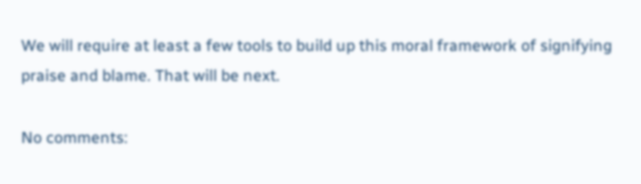We will require at least a few tools to build up this moral framework of signifying praise and blame. That will be next.

No comments: